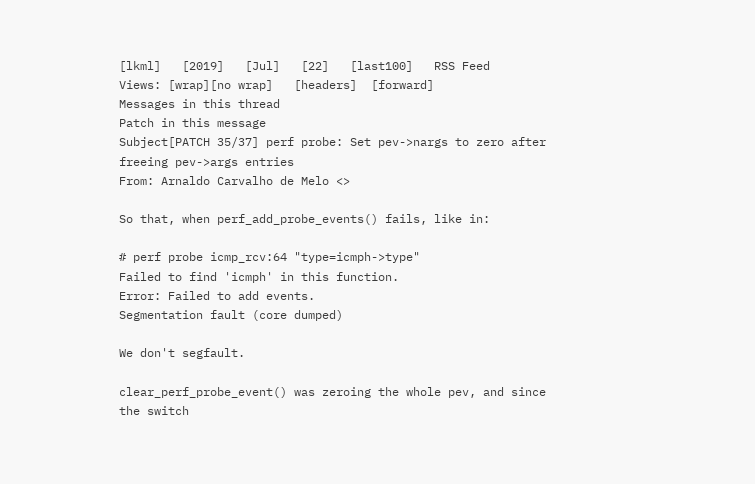[lkml]   [2019]   [Jul]   [22]   [last100]   RSS Feed
Views: [wrap][no wrap]   [headers]  [forward]
Messages in this thread
Patch in this message
Subject[PATCH 35/37] perf probe: Set pev->nargs to zero after freeing pev->args entries
From: Arnaldo Carvalho de Melo <>

So that, when perf_add_probe_events() fails, like in:

# perf probe icmp_rcv:64 "type=icmph->type"
Failed to find 'icmph' in this function.
Error: Failed to add events.
Segmentation fault (core dumped)

We don't segfault.

clear_perf_probe_event() was zeroing the whole pev, and since the switch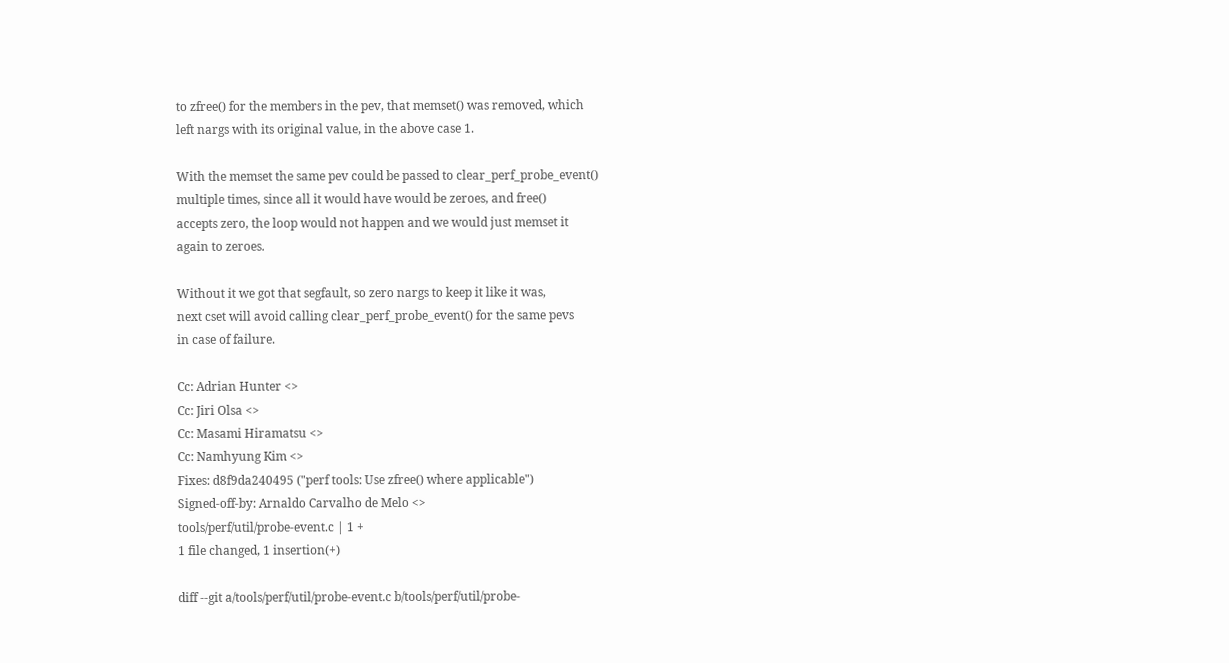to zfree() for the members in the pev, that memset() was removed, which
left nargs with its original value, in the above case 1.

With the memset the same pev could be passed to clear_perf_probe_event()
multiple times, since all it would have would be zeroes, and free()
accepts zero, the loop would not happen and we would just memset it
again to zeroes.

Without it we got that segfault, so zero nargs to keep it like it was,
next cset will avoid calling clear_perf_probe_event() for the same pevs
in case of failure.

Cc: Adrian Hunter <>
Cc: Jiri Olsa <>
Cc: Masami Hiramatsu <>
Cc: Namhyung Kim <>
Fixes: d8f9da240495 ("perf tools: Use zfree() where applicable")
Signed-off-by: Arnaldo Carvalho de Melo <>
tools/perf/util/probe-event.c | 1 +
1 file changed, 1 insertion(+)

diff --git a/tools/perf/util/probe-event.c b/tools/perf/util/probe-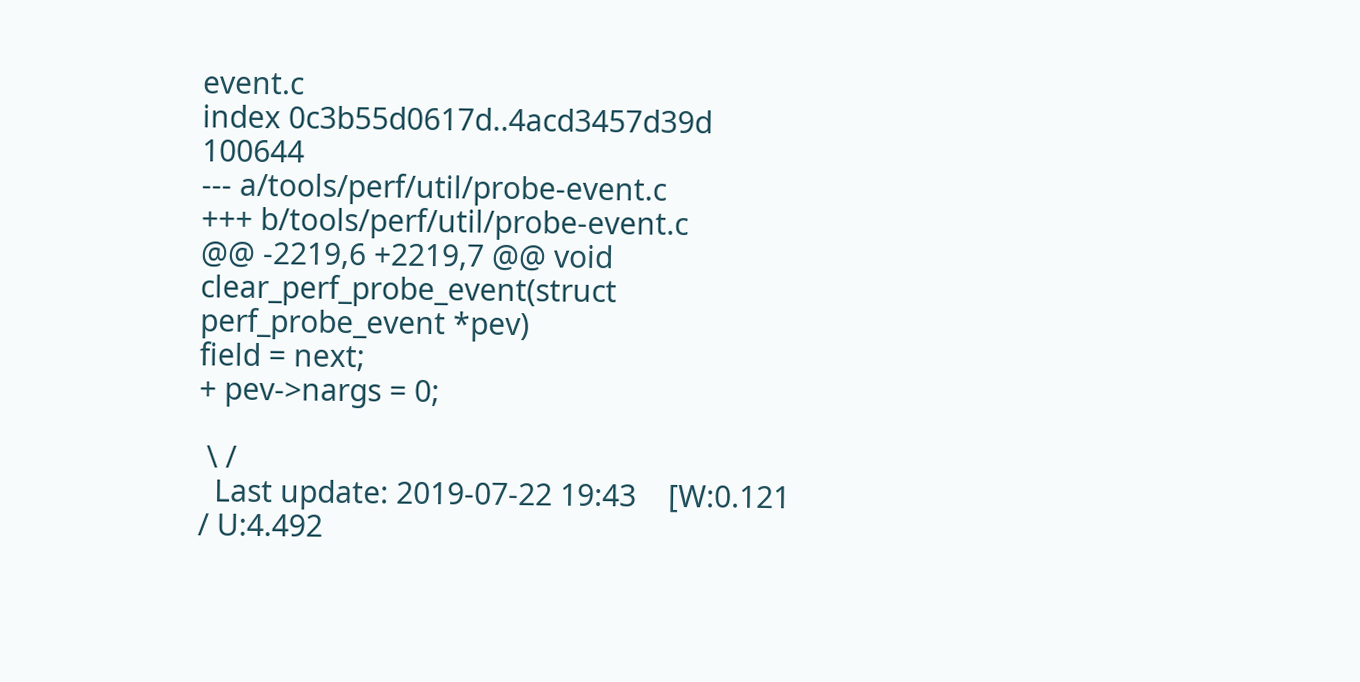event.c
index 0c3b55d0617d..4acd3457d39d 100644
--- a/tools/perf/util/probe-event.c
+++ b/tools/perf/util/probe-event.c
@@ -2219,6 +2219,7 @@ void clear_perf_probe_event(struct perf_probe_event *pev)
field = next;
+ pev->nargs = 0;

 \ /
  Last update: 2019-07-22 19:43    [W:0.121 / U:4.492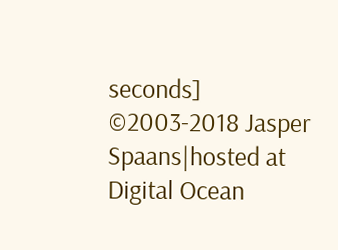seconds]
©2003-2018 Jasper Spaans|hosted at Digital Ocean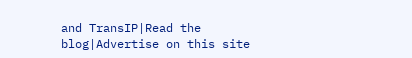and TransIP|Read the blog|Advertise on this site